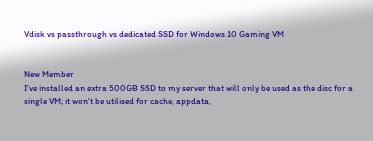Vdisk vs passthrough vs dedicated SSD for Windows 10 Gaming VM


New Member
I've installed an extra 500GB SSD to my server that will only be used as the disc for a single VM; it won't be utilised for cache, appdata,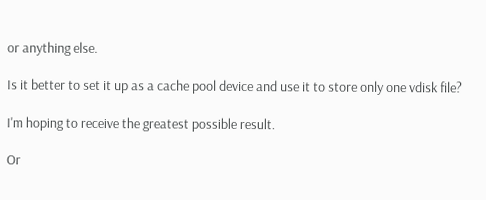or anything else.

Is it better to set it up as a cache pool device and use it to store only one vdisk file?

I'm hoping to receive the greatest possible result.

Or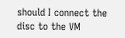should I connect the disc to the VM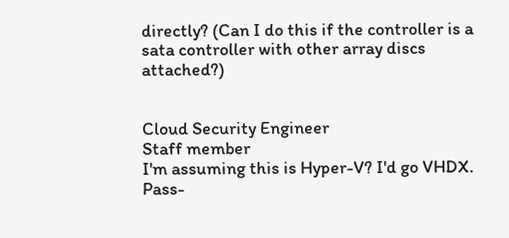directly? (Can I do this if the controller is a sata controller with other array discs attached?)


Cloud Security Engineer
Staff member
I'm assuming this is Hyper-V? I'd go VHDX. Pass-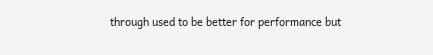through used to be better for performance but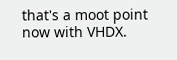that's a moot point now with VHDX.